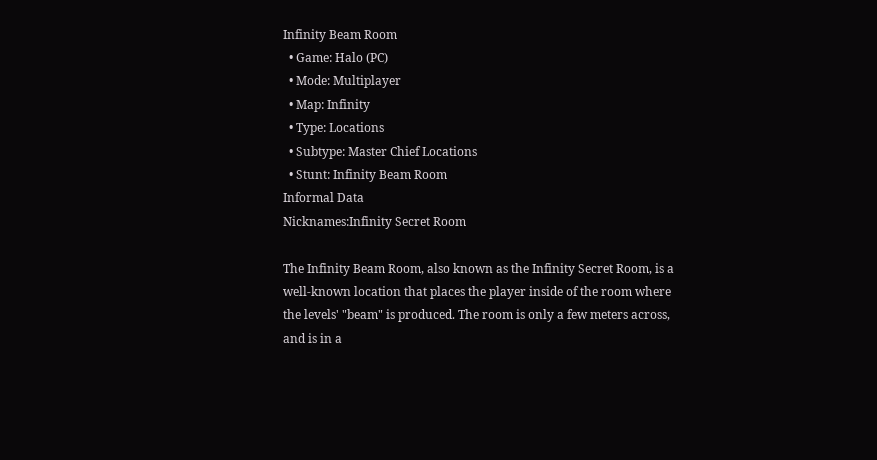Infinity Beam Room
  • Game: Halo (PC)
  • Mode: Multiplayer
  • Map: Infinity
  • Type: Locations
  • Subtype: Master Chief Locations
  • Stunt: Infinity Beam Room
Informal Data
Nicknames:Infinity Secret Room

The Infinity Beam Room, also known as the Infinity Secret Room, is a well-known location that places the player inside of the room where the levels' "beam" is produced. The room is only a few meters across, and is in a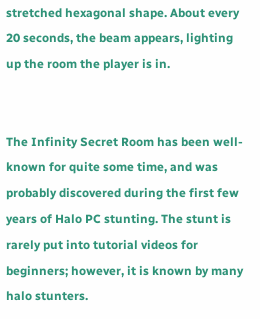stretched hexagonal shape. About every 20 seconds, the beam appears, lighting up the room the player is in.


The Infinity Secret Room has been well-known for quite some time, and was probably discovered during the first few years of Halo PC stunting. The stunt is rarely put into tutorial videos for beginners; however, it is known by many halo stunters.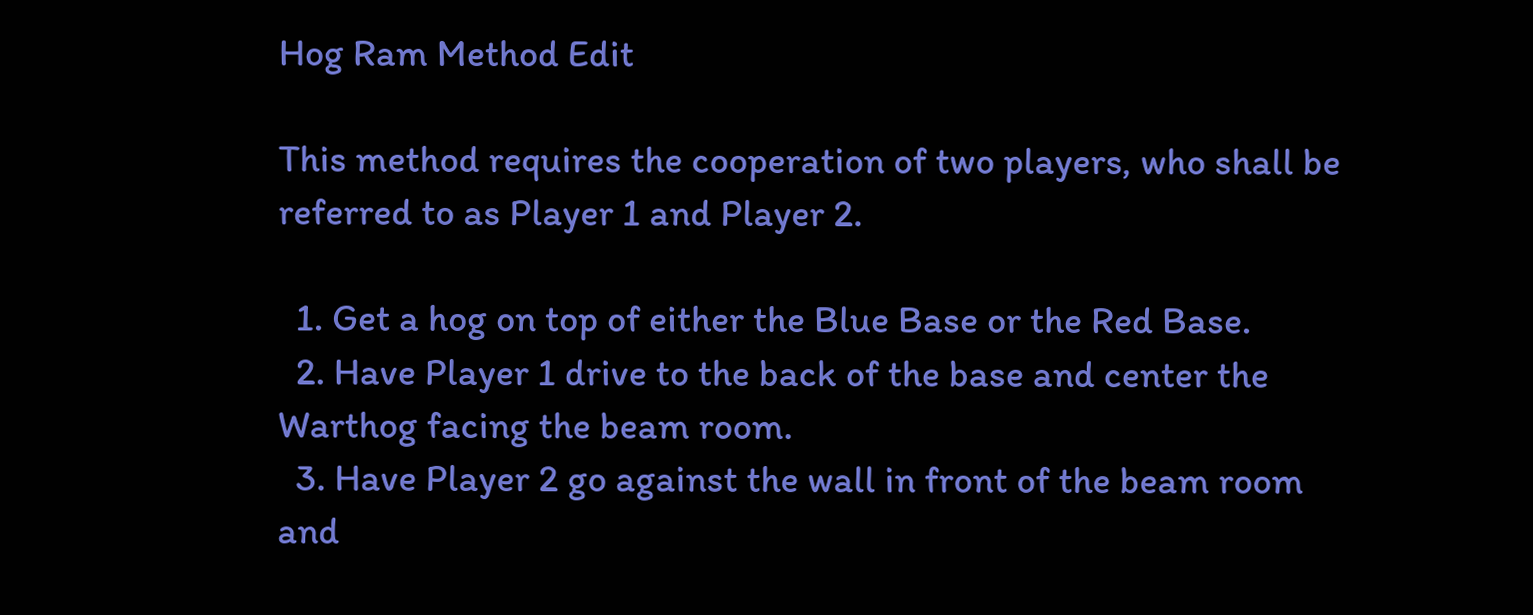Hog Ram Method Edit

This method requires the cooperation of two players, who shall be referred to as Player 1 and Player 2.

  1. Get a hog on top of either the Blue Base or the Red Base.
  2. Have Player 1 drive to the back of the base and center the Warthog facing the beam room.
  3. Have Player 2 go against the wall in front of the beam room and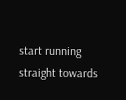start running straight towards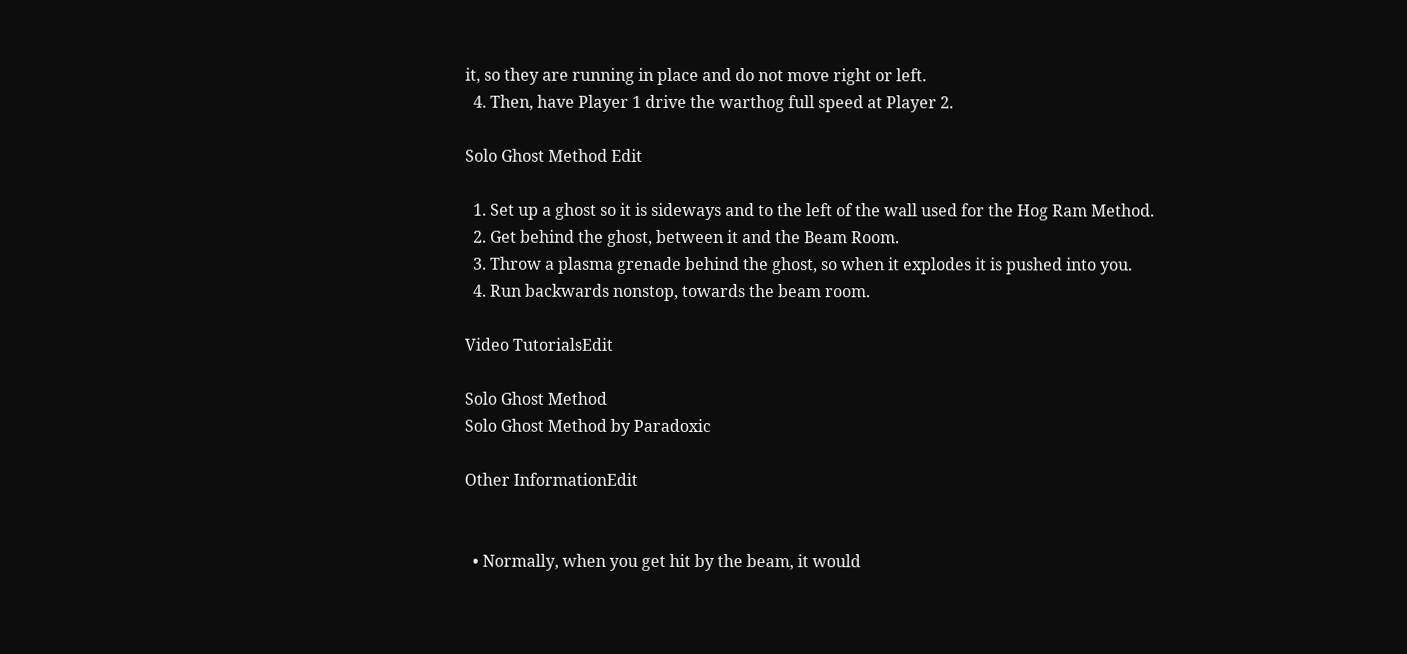it, so they are running in place and do not move right or left.
  4. Then, have Player 1 drive the warthog full speed at Player 2.

Solo Ghost Method Edit

  1. Set up a ghost so it is sideways and to the left of the wall used for the Hog Ram Method.
  2. Get behind the ghost, between it and the Beam Room.
  3. Throw a plasma grenade behind the ghost, so when it explodes it is pushed into you.
  4. Run backwards nonstop, towards the beam room.

Video TutorialsEdit

Solo Ghost Method
Solo Ghost Method by Paradoxic

Other InformationEdit


  • Normally, when you get hit by the beam, it would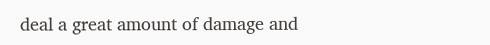deal a great amount of damage and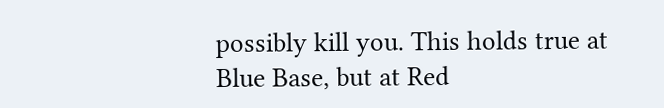possibly kill you. This holds true at Blue Base, but at Red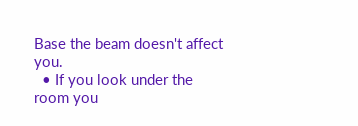Base the beam doesn't affect you.
  • If you look under the room you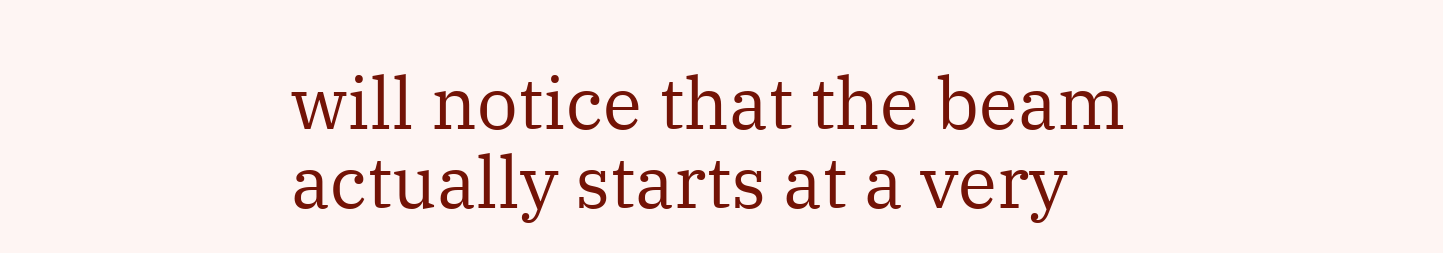will notice that the beam actually starts at a very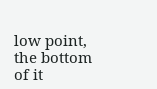low point, the bottom of it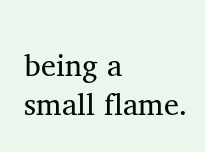being a small flame.